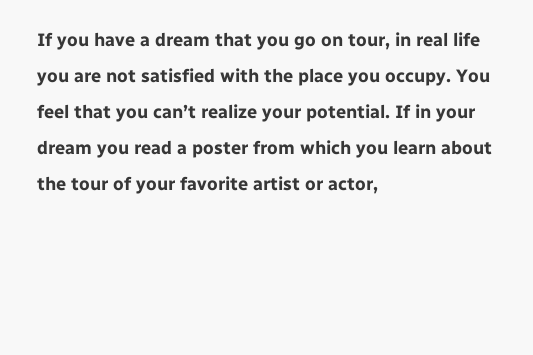If you have a dream that you go on tour, in real life you are not satisfied with the place you occupy. You feel that you can’t realize your potential. If in your dream you read a poster from which you learn about the tour of your favorite artist or actor,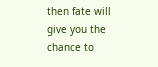then fate will give you the chance to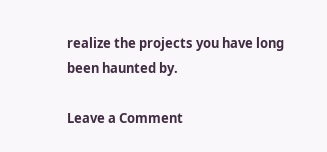realize the projects you have long been haunted by.

Leave a Comment